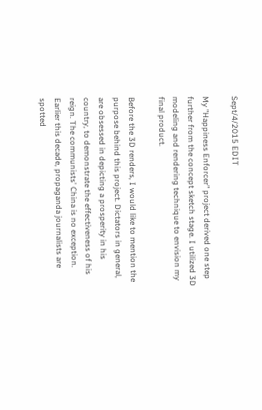Sept/4/2015 EDIT

My "Happiness Enforcer" project derived one step further from the concept sketch stage. I utilized 3D modeling and rendering technique to envision my final product.

Before the 3D renders, I would like to mention the purpose behind this project. Dictators in general, are obsessed in depicting a prosperity in his country, to demonstrate the effectiveness of his reign. The communists' China is no exception. Earlier this decade, propaganda journalists are spotted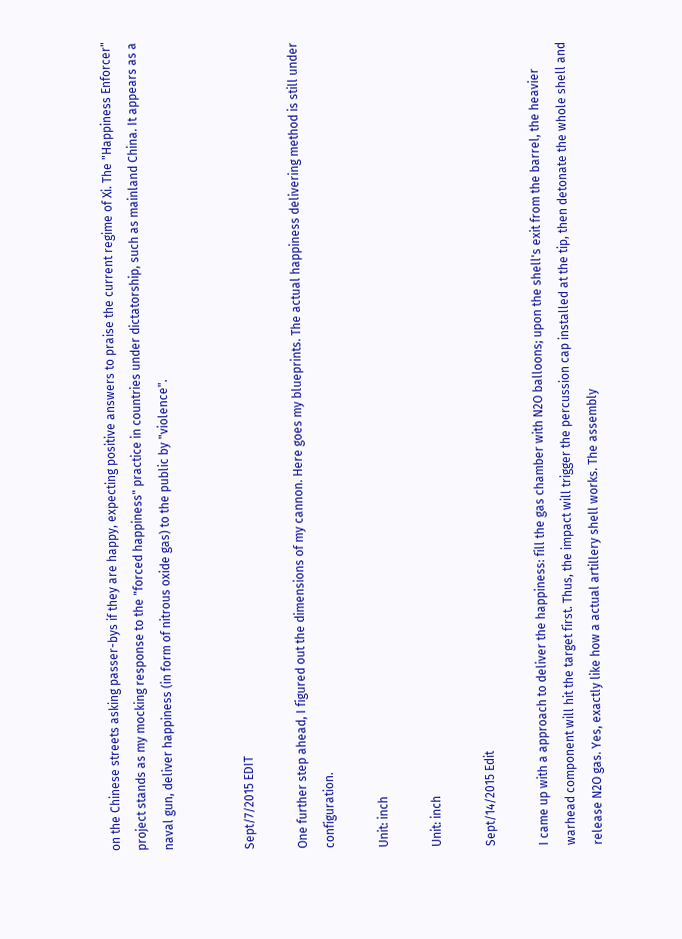on the Chinese streets asking passer-bys if they are happy, expecting positive answers to praise the current regime of Xi. The "Happiness Enforcer" project stands as my mocking response to the "forced happiness" practice in countries under dictatorship, such as mainland China. It appears as a naval gun, deliver happiness (in form of nitrous oxide gas) to the public by "violence".


Sept/7/2015 EDIT

One further step ahead, I figured out the dimensions of my cannon. Here goes my blueprints. The actual happiness delivering method is still under configuration.

Unit: inch

Unit: inch

Sept/14/2015 Edit

I came up with a approach to deliver the happiness: fill the gas chamber with N2O balloons; upon the shell's exit from the barrel, the heavier warhead component will hit the target first. Thus, the impact will trigger the percussion cap installed at the tip, then detonate the whole shell and release N2O gas. Yes, exactly like how a actual artillery shell works. The assembly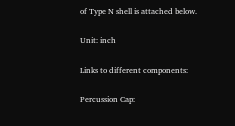of Type N shell is attached below.

Unit: inch

Links to different components:

Percussion Cap: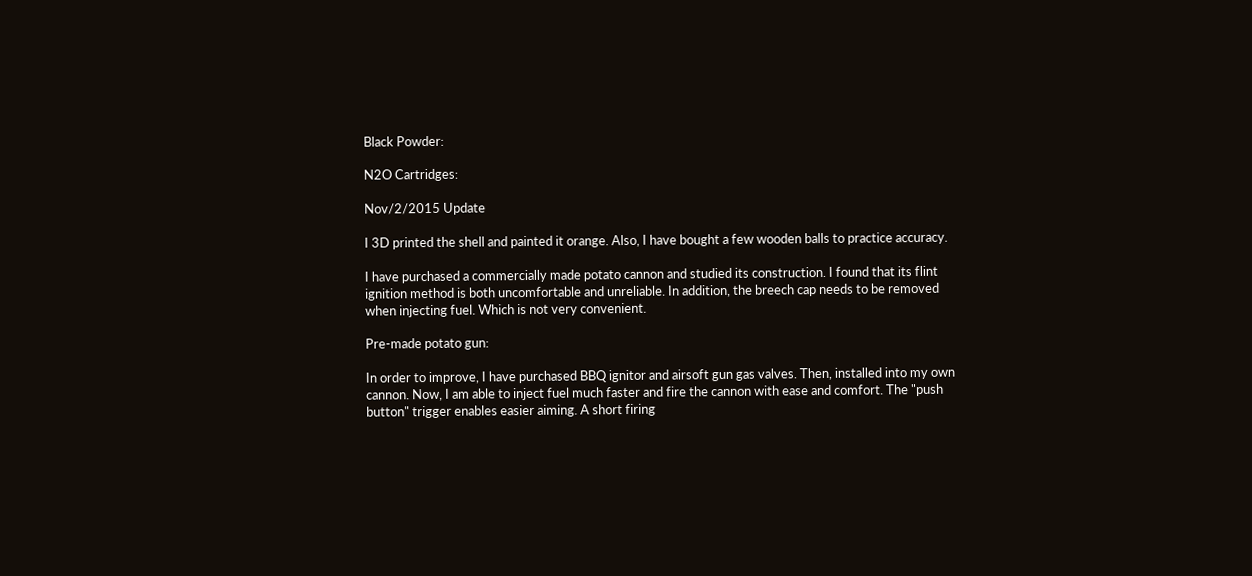Black Powder:

N2O Cartridges:

Nov/2/2015 Update

I 3D printed the shell and painted it orange. Also, I have bought a few wooden balls to practice accuracy.

I have purchased a commercially made potato cannon and studied its construction. I found that its flint ignition method is both uncomfortable and unreliable. In addition, the breech cap needs to be removed when injecting fuel. Which is not very convenient.

Pre-made potato gun:

In order to improve, I have purchased BBQ ignitor and airsoft gun gas valves. Then, installed into my own cannon. Now, I am able to inject fuel much faster and fire the cannon with ease and comfort. The "push button" trigger enables easier aiming. A short firing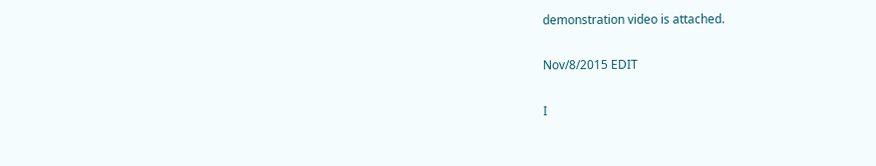demonstration video is attached.

Nov/8/2015 EDIT

I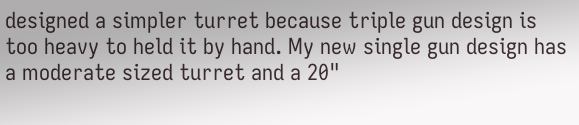designed a simpler turret because triple gun design is too heavy to held it by hand. My new single gun design has a moderate sized turret and a 20"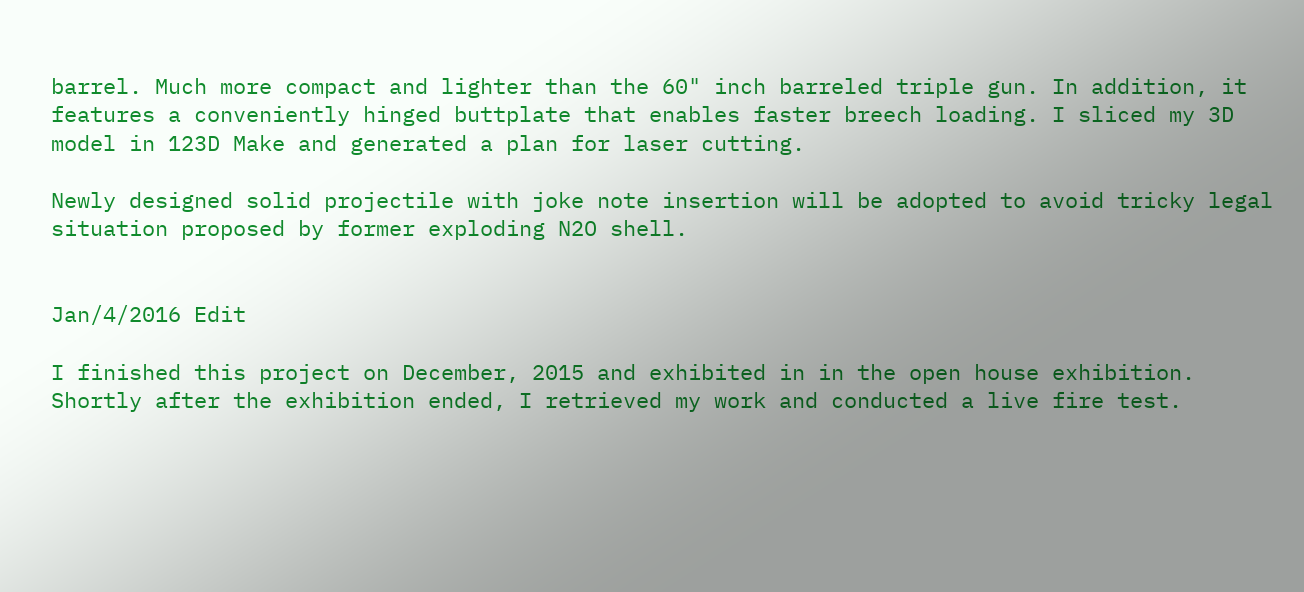barrel. Much more compact and lighter than the 60" inch barreled triple gun. In addition, it features a conveniently hinged buttplate that enables faster breech loading. I sliced my 3D model in 123D Make and generated a plan for laser cutting.

Newly designed solid projectile with joke note insertion will be adopted to avoid tricky legal situation proposed by former exploding N2O shell.


Jan/4/2016 Edit

I finished this project on December, 2015 and exhibited in in the open house exhibition. Shortly after the exhibition ended, I retrieved my work and conducted a live fire test.